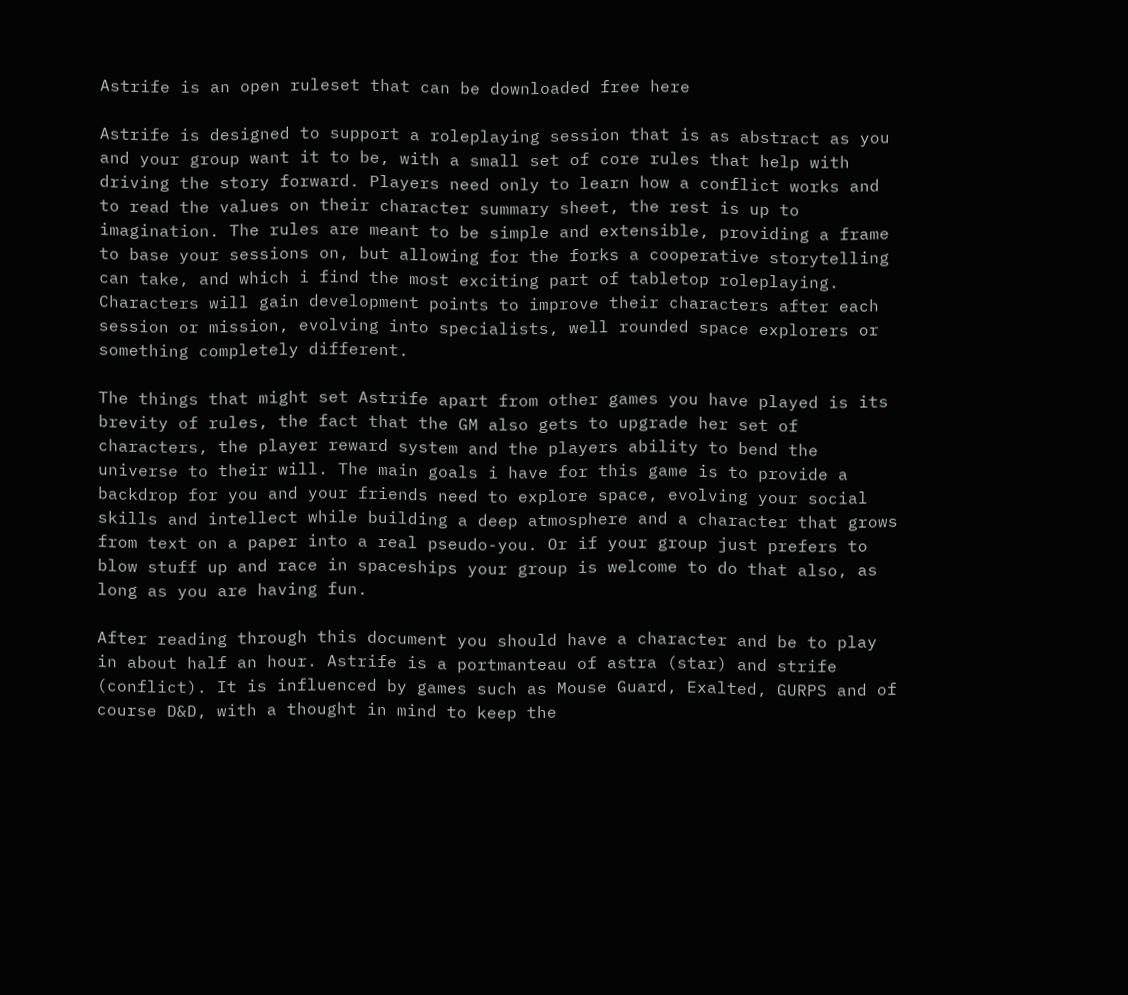Astrife is an open ruleset that can be downloaded free here

Astrife is designed to support a roleplaying session that is as abstract as you and your group want it to be, with a small set of core rules that help with driving the story forward. Players need only to learn how a conflict works and to read the values on their character summary sheet, the rest is up to imagination. The rules are meant to be simple and extensible, providing a frame to base your sessions on, but allowing for the forks a cooperative storytelling can take, and which i find the most exciting part of tabletop roleplaying. Characters will gain development points to improve their characters after each session or mission, evolving into specialists, well rounded space explorers or something completely different.

The things that might set Astrife apart from other games you have played is its brevity of rules, the fact that the GM also gets to upgrade her set of characters, the player reward system and the players ability to bend the universe to their will. The main goals i have for this game is to provide a backdrop for you and your friends need to explore space, evolving your social skills and intellect while building a deep atmosphere and a character that grows from text on a paper into a real pseudo-you. Or if your group just prefers to blow stuff up and race in spaceships your group is welcome to do that also, as long as you are having fun.

After reading through this document you should have a character and be to play in about half an hour. Astrife is a portmanteau of astra (star) and strife (conflict). It is influenced by games such as Mouse Guard, Exalted, GURPS and of course D&D, with a thought in mind to keep the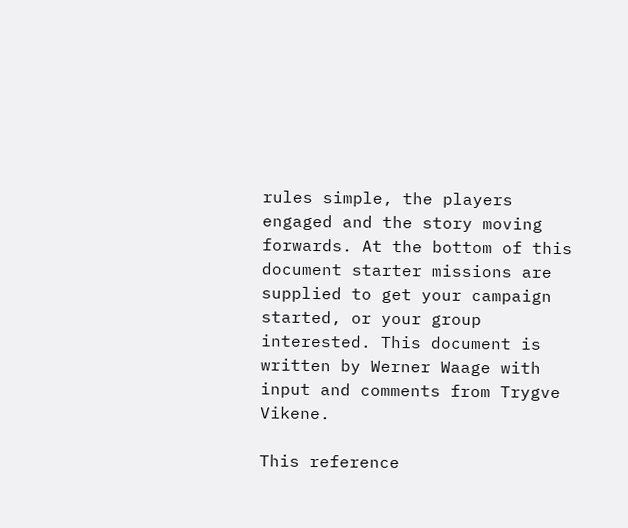rules simple, the players engaged and the story moving forwards. At the bottom of this document starter missions are supplied to get your campaign started, or your group interested. This document is written by Werner Waage with input and comments from Trygve Vikene.

This reference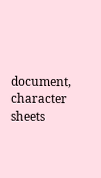document, character sheets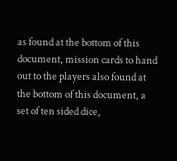as found at the bottom of this document, mission cards to hand out to the players also found at the bottom of this document, a set of ten sided dice,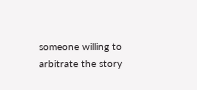someone willing to arbitrate the story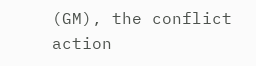(GM), the conflict action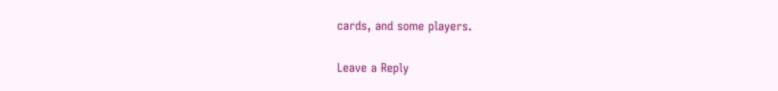cards, and some players.

Leave a Reply